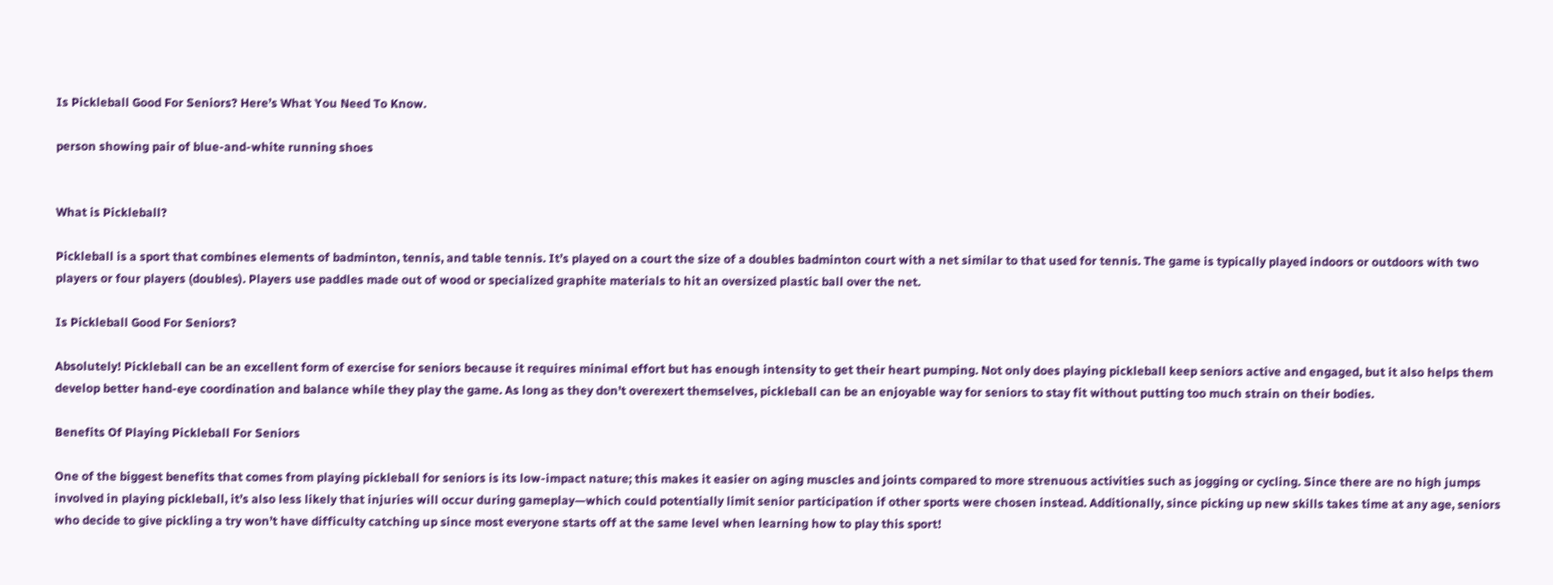Is Pickleball Good For Seniors? Here’s What You Need To Know.

person showing pair of blue-and-white running shoes


What is Pickleball?

Pickleball is a sport that combines elements of badminton, tennis, and table tennis. It’s played on a court the size of a doubles badminton court with a net similar to that used for tennis. The game is typically played indoors or outdoors with two players or four players (doubles). Players use paddles made out of wood or specialized graphite materials to hit an oversized plastic ball over the net.

Is Pickleball Good For Seniors?

Absolutely! Pickleball can be an excellent form of exercise for seniors because it requires minimal effort but has enough intensity to get their heart pumping. Not only does playing pickleball keep seniors active and engaged, but it also helps them develop better hand-eye coordination and balance while they play the game. As long as they don’t overexert themselves, pickleball can be an enjoyable way for seniors to stay fit without putting too much strain on their bodies.

Benefits Of Playing Pickleball For Seniors

One of the biggest benefits that comes from playing pickleball for seniors is its low-impact nature; this makes it easier on aging muscles and joints compared to more strenuous activities such as jogging or cycling. Since there are no high jumps involved in playing pickleball, it’s also less likely that injuries will occur during gameplay—which could potentially limit senior participation if other sports were chosen instead. Additionally, since picking up new skills takes time at any age, seniors who decide to give pickling a try won’t have difficulty catching up since most everyone starts off at the same level when learning how to play this sport!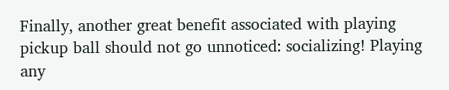Finally, another great benefit associated with playing pickup ball should not go unnoticed: socializing! Playing any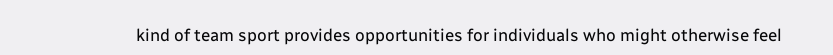kind of team sport provides opportunities for individuals who might otherwise feel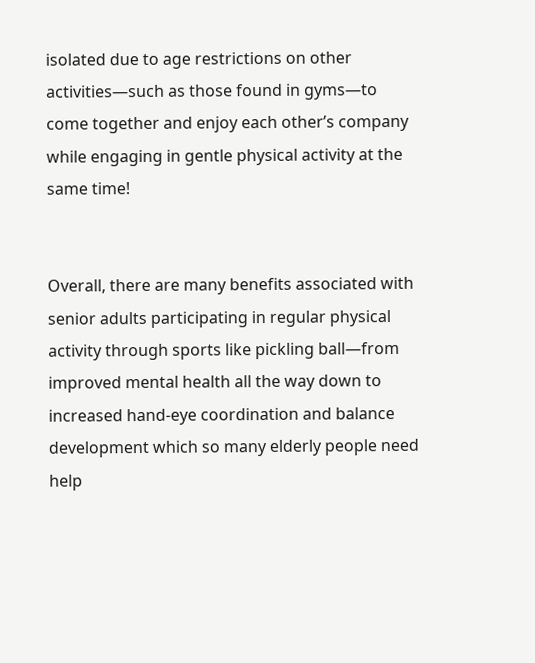isolated due to age restrictions on other activities—such as those found in gyms—to come together and enjoy each other’s company while engaging in gentle physical activity at the same time!


Overall, there are many benefits associated with senior adults participating in regular physical activity through sports like pickling ball—from improved mental health all the way down to increased hand-eye coordination and balance development which so many elderly people need help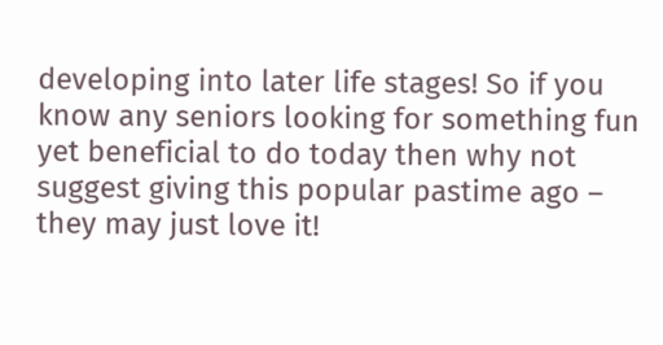developing into later life stages! So if you know any seniors looking for something fun yet beneficial to do today then why not suggest giving this popular pastime ago – they may just love it!